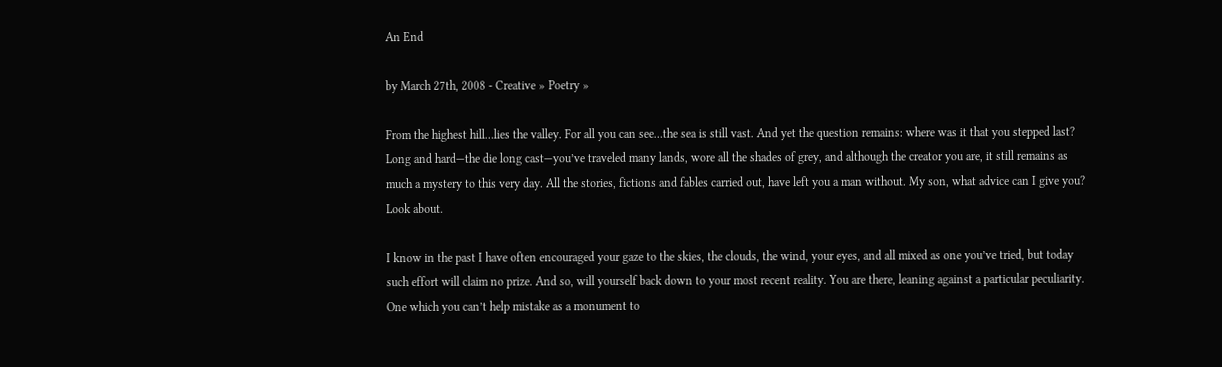An End

by March 27th, 2008 - Creative » Poetry »

From the highest hill…lies the valley. For all you can see…the sea is still vast. And yet the question remains: where was it that you stepped last? Long and hard—the die long cast—you’ve traveled many lands, wore all the shades of grey, and although the creator you are, it still remains as much a mystery to this very day. All the stories, fictions and fables carried out, have left you a man without. My son, what advice can I give you? Look about.

I know in the past I have often encouraged your gaze to the skies, the clouds, the wind, your eyes, and all mixed as one you’ve tried, but today such effort will claim no prize. And so, will yourself back down to your most recent reality. You are there, leaning against a particular peculiarity. One which you can’t help mistake as a monument to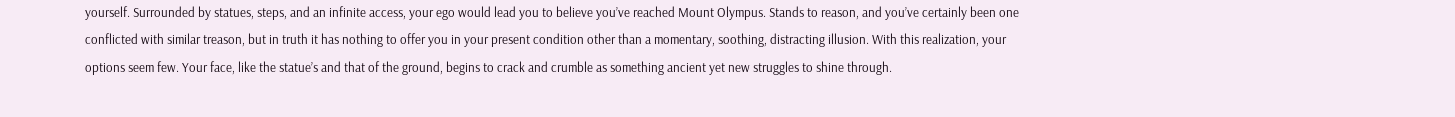yourself. Surrounded by statues, steps, and an infinite access, your ego would lead you to believe you’ve reached Mount Olympus. Stands to reason, and you’ve certainly been one conflicted with similar treason, but in truth it has nothing to offer you in your present condition other than a momentary, soothing, distracting illusion. With this realization, your options seem few. Your face, like the statue’s and that of the ground, begins to crack and crumble as something ancient yet new struggles to shine through.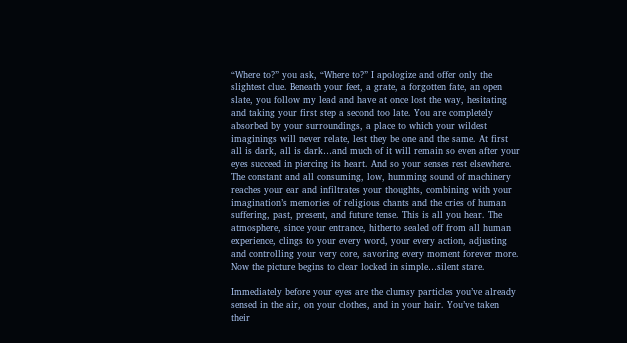“Where to?” you ask, “Where to?” I apologize and offer only the slightest clue. Beneath your feet, a grate, a forgotten fate, an open slate, you follow my lead and have at once lost the way, hesitating and taking your first step a second too late. You are completely absorbed by your surroundings, a place to which your wildest imaginings will never relate, lest they be one and the same. At first all is dark, all is dark…and much of it will remain so even after your eyes succeed in piercing its heart. And so your senses rest elsewhere. The constant and all consuming, low, humming sound of machinery reaches your ear and infiltrates your thoughts, combining with your imagination’s memories of religious chants and the cries of human suffering, past, present, and future tense. This is all you hear. The atmosphere, since your entrance, hitherto sealed off from all human experience, clings to your every word, your every action, adjusting and controlling your very core, savoring every moment forever more. Now the picture begins to clear locked in simple…silent stare.

Immediately before your eyes are the clumsy particles you’ve already sensed in the air, on your clothes, and in your hair. You’ve taken their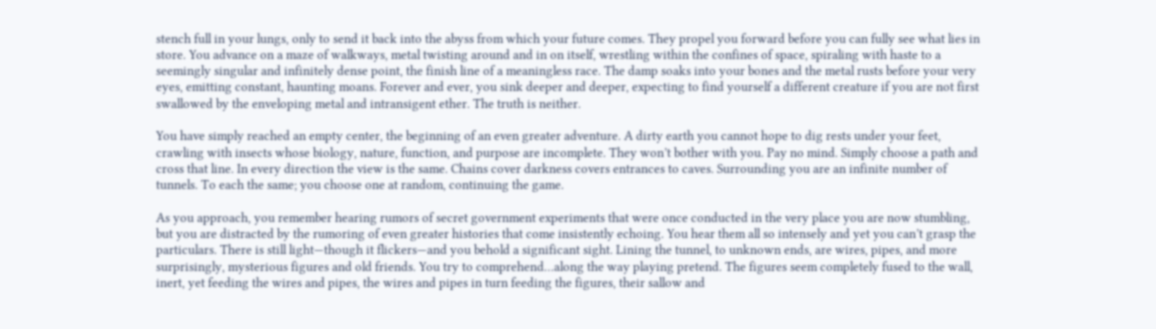stench full in your lungs, only to send it back into the abyss from which your future comes. They propel you forward before you can fully see what lies in store. You advance on a maze of walkways, metal twisting around and in on itself, wrestling within the confines of space, spiraling with haste to a seemingly singular and infinitely dense point, the finish line of a meaningless race. The damp soaks into your bones and the metal rusts before your very eyes, emitting constant, haunting moans. Forever and ever, you sink deeper and deeper, expecting to find yourself a different creature if you are not first swallowed by the enveloping metal and intransigent ether. The truth is neither.

You have simply reached an empty center, the beginning of an even greater adventure. A dirty earth you cannot hope to dig rests under your feet, crawling with insects whose biology, nature, function, and purpose are incomplete. They won’t bother with you. Pay no mind. Simply choose a path and cross that line. In every direction the view is the same. Chains cover darkness covers entrances to caves. Surrounding you are an infinite number of tunnels. To each the same; you choose one at random, continuing the game.

As you approach, you remember hearing rumors of secret government experiments that were once conducted in the very place you are now stumbling, but you are distracted by the rumoring of even greater histories that come insistently echoing. You hear them all so intensely and yet you can’t grasp the particulars. There is still light—though it flickers—and you behold a significant sight. Lining the tunnel, to unknown ends, are wires, pipes, and more surprisingly, mysterious figures and old friends. You try to comprehend…along the way playing pretend. The figures seem completely fused to the wall, inert, yet feeding the wires and pipes, the wires and pipes in turn feeding the figures, their sallow and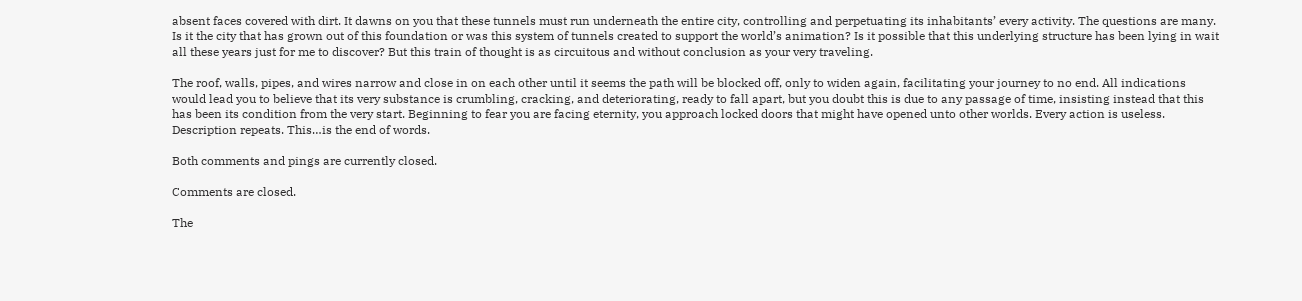absent faces covered with dirt. It dawns on you that these tunnels must run underneath the entire city, controlling and perpetuating its inhabitants’ every activity. The questions are many. Is it the city that has grown out of this foundation or was this system of tunnels created to support the world’s animation? Is it possible that this underlying structure has been lying in wait all these years just for me to discover? But this train of thought is as circuitous and without conclusion as your very traveling.

The roof, walls, pipes, and wires narrow and close in on each other until it seems the path will be blocked off, only to widen again, facilitating your journey to no end. All indications would lead you to believe that its very substance is crumbling, cracking, and deteriorating, ready to fall apart, but you doubt this is due to any passage of time, insisting instead that this has been its condition from the very start. Beginning to fear you are facing eternity, you approach locked doors that might have opened unto other worlds. Every action is useless. Description repeats. This…is the end of words.

Both comments and pings are currently closed.

Comments are closed.

The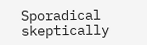Sporadical skeptically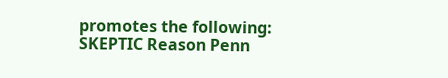promotes the following:
SKEPTIC Reason Penn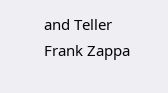and Teller Frank Zappa